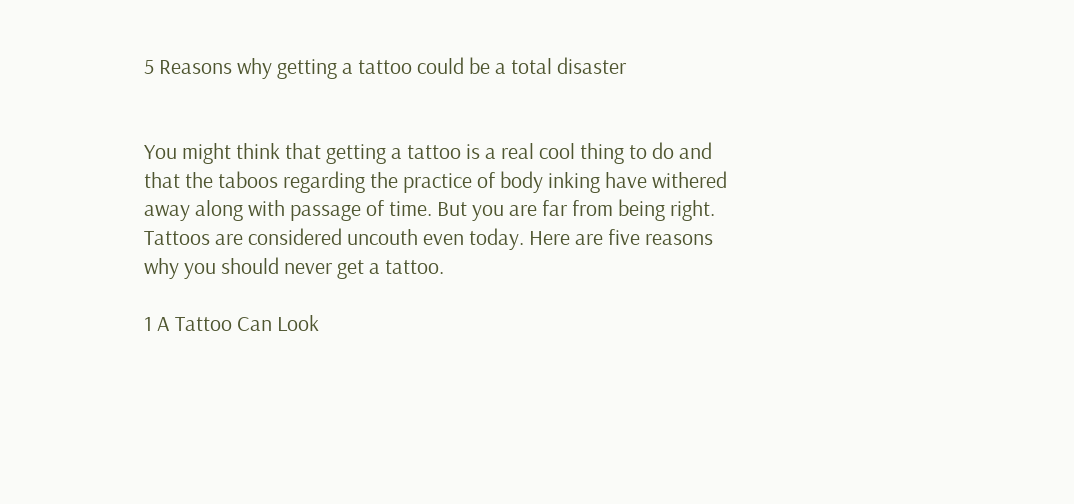5 Reasons why getting a tattoo could be a total disaster


You might think that getting a tattoo is a real cool thing to do and that the taboos regarding the practice of body inking have withered away along with passage of time. But you are far from being right. Tattoos are considered uncouth even today. Here are five reasons why you should never get a tattoo.

1 A Tattoo Can Look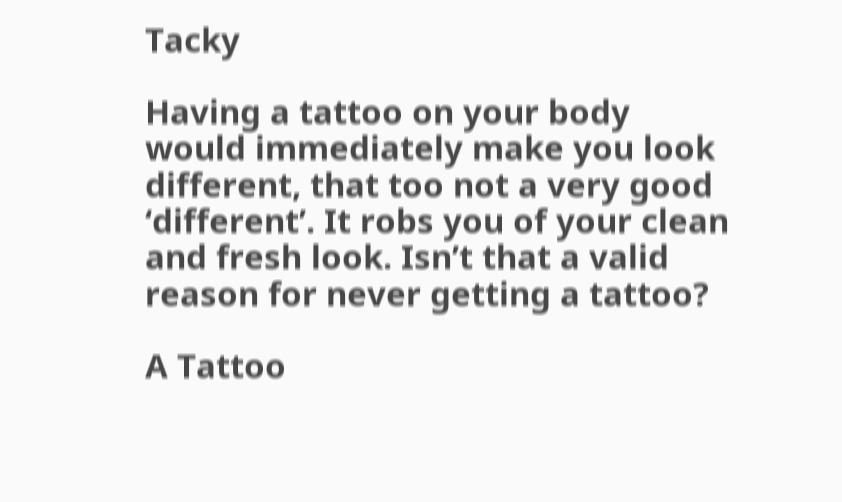Tacky

Having a tattoo on your body would immediately make you look different, that too not a very good ‘different’. It robs you of your clean and fresh look. Isn’t that a valid reason for never getting a tattoo?

A Tattoo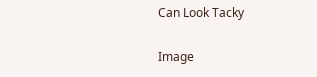Can Look Tacky

Image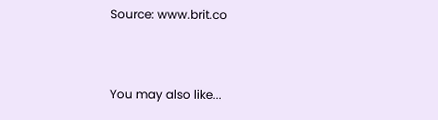Source: www.brit.co


You may also like...